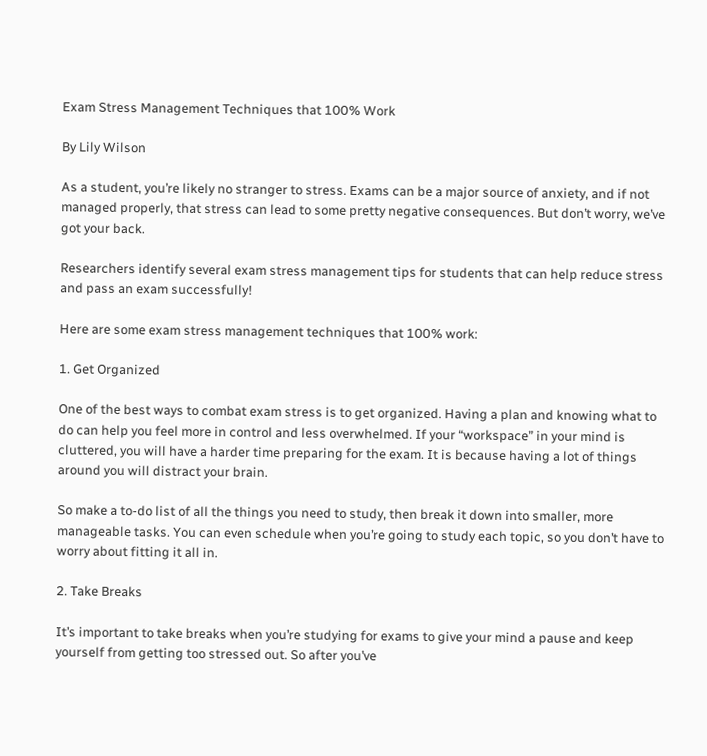Exam Stress Management Techniques that 100% Work

By Lily Wilson

As a student, you’re likely no stranger to stress. Exams can be a major source of anxiety, and if not managed properly, that stress can lead to some pretty negative consequences. But don’t worry, we’ve got your back.

Researchers identify several exam stress management tips for students that can help reduce stress and pass an exam successfully!

Here are some exam stress management techniques that 100% work:

1. Get Organized

One of the best ways to combat exam stress is to get organized. Having a plan and knowing what to do can help you feel more in control and less overwhelmed. If your “workspace” in your mind is cluttered, you will have a harder time preparing for the exam. It is because having a lot of things around you will distract your brain.

So make a to-do list of all the things you need to study, then break it down into smaller, more manageable tasks. You can even schedule when you’re going to study each topic, so you don’t have to worry about fitting it all in.

2. Take Breaks

It’s important to take breaks when you’re studying for exams to give your mind a pause and keep yourself from getting too stressed out. So after you’ve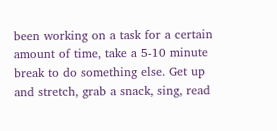been working on a task for a certain amount of time, take a 5-10 minute break to do something else. Get up and stretch, grab a snack, sing, read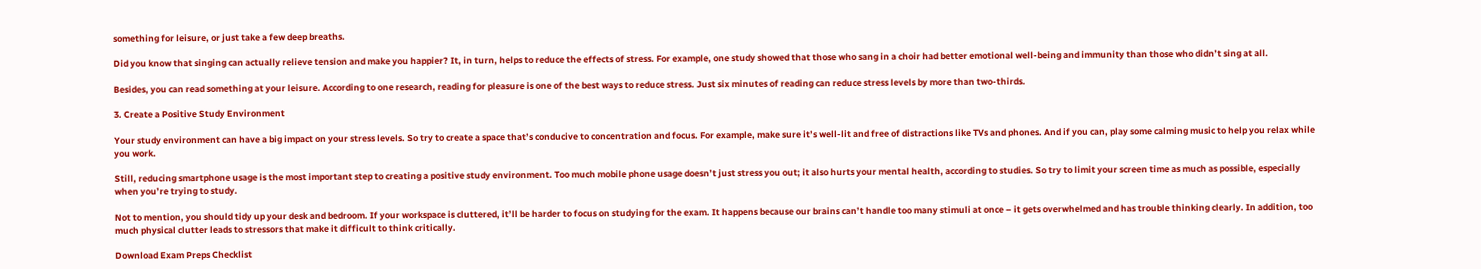something for leisure, or just take a few deep breaths.

Did you know that singing can actually relieve tension and make you happier? It, in turn, helps to reduce the effects of stress. For example, one study showed that those who sang in a choir had better emotional well-being and immunity than those who didn’t sing at all.

Besides, you can read something at your leisure. According to one research, reading for pleasure is one of the best ways to reduce stress. Just six minutes of reading can reduce stress levels by more than two-thirds.

3. Create a Positive Study Environment

Your study environment can have a big impact on your stress levels. So try to create a space that’s conducive to concentration and focus. For example, make sure it’s well-lit and free of distractions like TVs and phones. And if you can, play some calming music to help you relax while you work.

Still, reducing smartphone usage is the most important step to creating a positive study environment. Too much mobile phone usage doesn’t just stress you out; it also hurts your mental health, according to studies. So try to limit your screen time as much as possible, especially when you’re trying to study.

Not to mention, you should tidy up your desk and bedroom. If your workspace is cluttered, it’ll be harder to focus on studying for the exam. It happens because our brains can’t handle too many stimuli at once – it gets overwhelmed and has trouble thinking clearly. In addition, too much physical clutter leads to stressors that make it difficult to think critically.

Download Exam Preps Checklist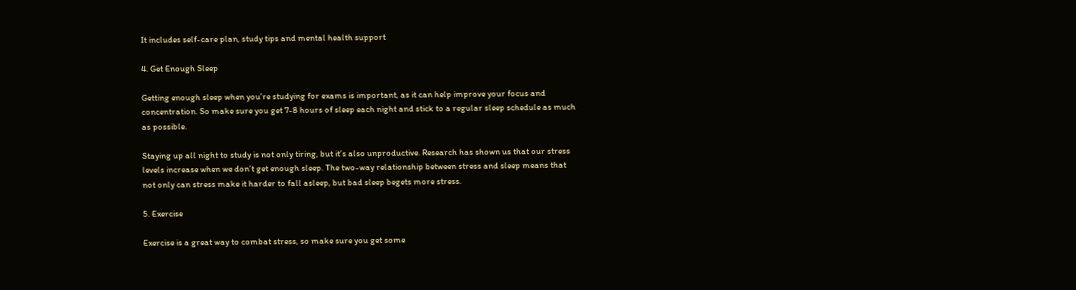It includes self-care plan, study tips and mental health support

4. Get Enough Sleep

Getting enough sleep when you’re studying for exams is important, as it can help improve your focus and concentration. So make sure you get 7-8 hours of sleep each night and stick to a regular sleep schedule as much as possible.

Staying up all night to study is not only tiring, but it’s also unproductive. Research has shown us that our stress levels increase when we don’t get enough sleep. The two-way relationship between stress and sleep means that not only can stress make it harder to fall asleep, but bad sleep begets more stress.

5. Exercise

Exercise is a great way to combat stress, so make sure you get some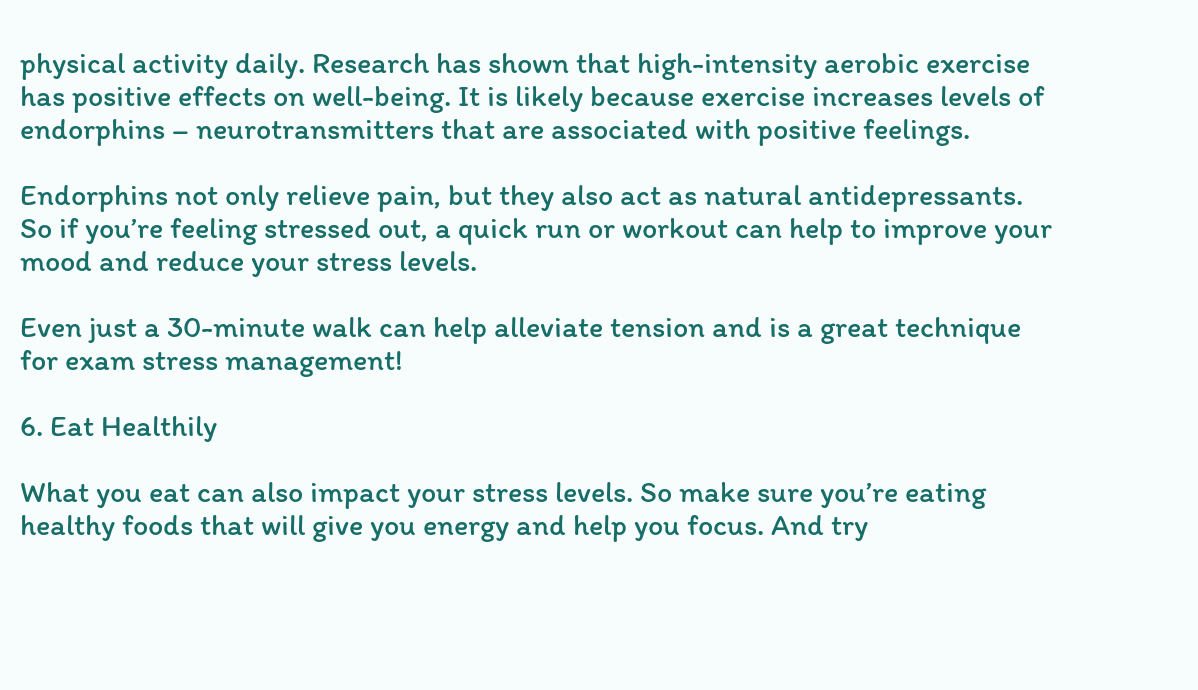physical activity daily. Research has shown that high-intensity aerobic exercise has positive effects on well-being. It is likely because exercise increases levels of endorphins – neurotransmitters that are associated with positive feelings.

Endorphins not only relieve pain, but they also act as natural antidepressants. So if you’re feeling stressed out, a quick run or workout can help to improve your mood and reduce your stress levels.

Even just a 30-minute walk can help alleviate tension and is a great technique for exam stress management!

6. Eat Healthily

What you eat can also impact your stress levels. So make sure you’re eating healthy foods that will give you energy and help you focus. And try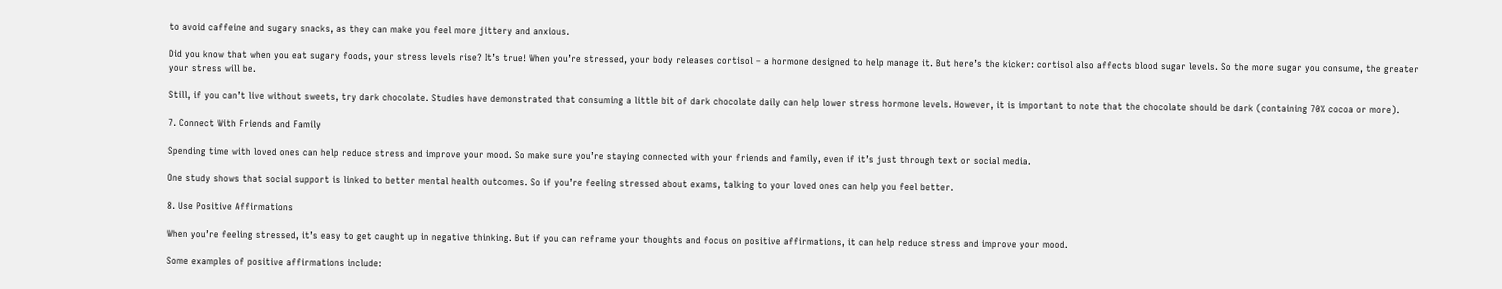to avoid caffeine and sugary snacks, as they can make you feel more jittery and anxious.

Did you know that when you eat sugary foods, your stress levels rise? It’s true! When you’re stressed, your body releases cortisol – a hormone designed to help manage it. But here’s the kicker: cortisol also affects blood sugar levels. So the more sugar you consume, the greater your stress will be.

Still, if you can’t live without sweets, try dark chocolate. Studies have demonstrated that consuming a little bit of dark chocolate daily can help lower stress hormone levels. However, it is important to note that the chocolate should be dark (containing 70% cocoa or more).

7. Connect With Friends and Family

Spending time with loved ones can help reduce stress and improve your mood. So make sure you’re staying connected with your friends and family, even if it’s just through text or social media.

One study shows that social support is linked to better mental health outcomes. So if you’re feeling stressed about exams, talking to your loved ones can help you feel better.

8. Use Positive Affirmations

When you’re feeling stressed, it’s easy to get caught up in negative thinking. But if you can reframe your thoughts and focus on positive affirmations, it can help reduce stress and improve your mood.

Some examples of positive affirmations include: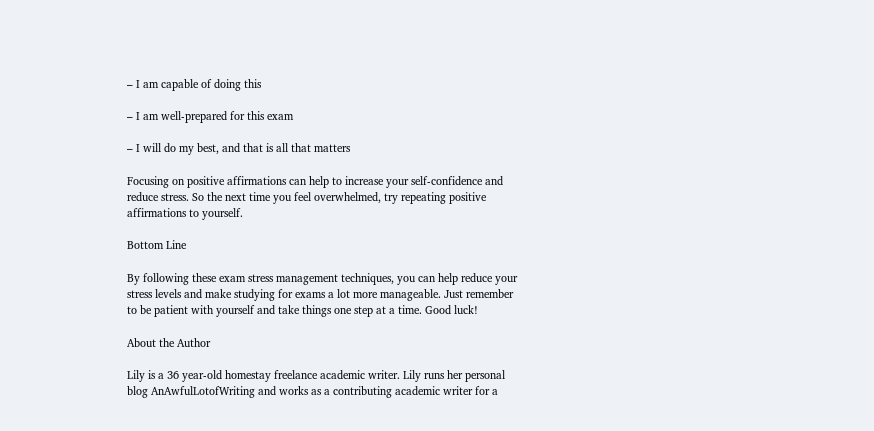– I am capable of doing this

– I am well-prepared for this exam

– I will do my best, and that is all that matters

Focusing on positive affirmations can help to increase your self-confidence and reduce stress. So the next time you feel overwhelmed, try repeating positive affirmations to yourself.

Bottom Line

By following these exam stress management techniques, you can help reduce your stress levels and make studying for exams a lot more manageable. Just remember to be patient with yourself and take things one step at a time. Good luck!

About the Author

Lily is a 36 year-old homestay freelance academic writer. Lily runs her personal blog AnAwfulLotofWriting and works as a contributing academic writer for a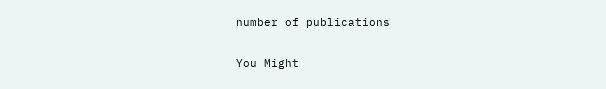number of publications

You Might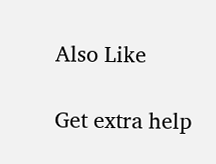Also Like

Get extra help